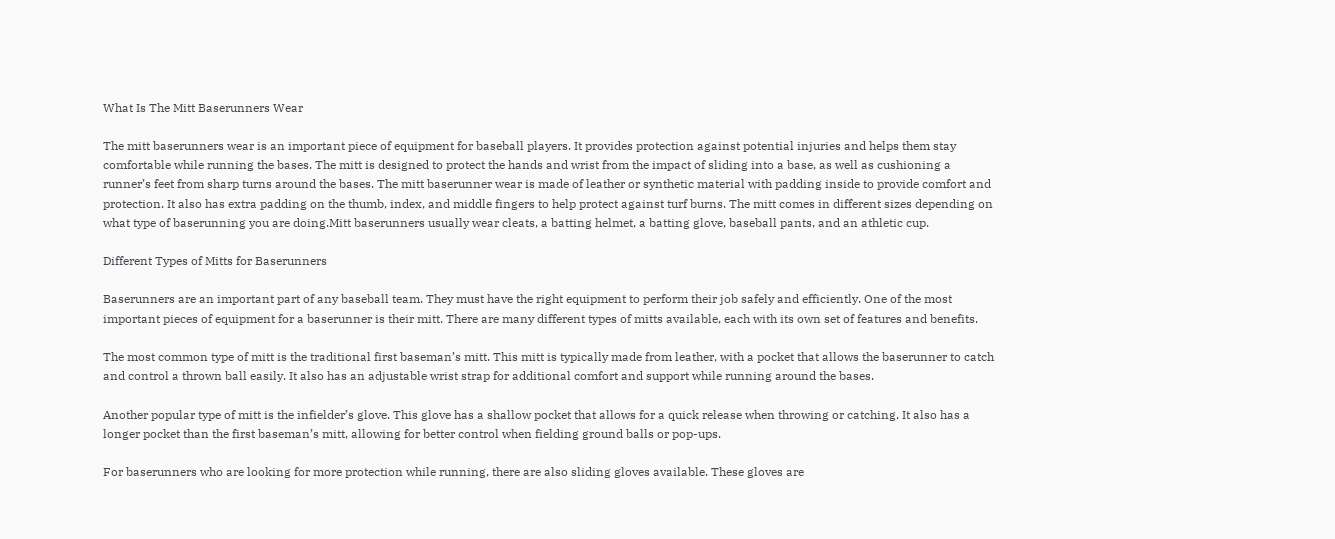What Is The Mitt Baserunners Wear

The mitt baserunners wear is an important piece of equipment for baseball players. It provides protection against potential injuries and helps them stay comfortable while running the bases. The mitt is designed to protect the hands and wrist from the impact of sliding into a base, as well as cushioning a runner’s feet from sharp turns around the bases. The mitt baserunner wear is made of leather or synthetic material with padding inside to provide comfort and protection. It also has extra padding on the thumb, index, and middle fingers to help protect against turf burns. The mitt comes in different sizes depending on what type of baserunning you are doing.Mitt baserunners usually wear cleats, a batting helmet, a batting glove, baseball pants, and an athletic cup.

Different Types of Mitts for Baserunners

Baserunners are an important part of any baseball team. They must have the right equipment to perform their job safely and efficiently. One of the most important pieces of equipment for a baserunner is their mitt. There are many different types of mitts available, each with its own set of features and benefits.

The most common type of mitt is the traditional first baseman’s mitt. This mitt is typically made from leather, with a pocket that allows the baserunner to catch and control a thrown ball easily. It also has an adjustable wrist strap for additional comfort and support while running around the bases.

Another popular type of mitt is the infielder’s glove. This glove has a shallow pocket that allows for a quick release when throwing or catching. It also has a longer pocket than the first baseman’s mitt, allowing for better control when fielding ground balls or pop-ups.

For baserunners who are looking for more protection while running, there are also sliding gloves available. These gloves are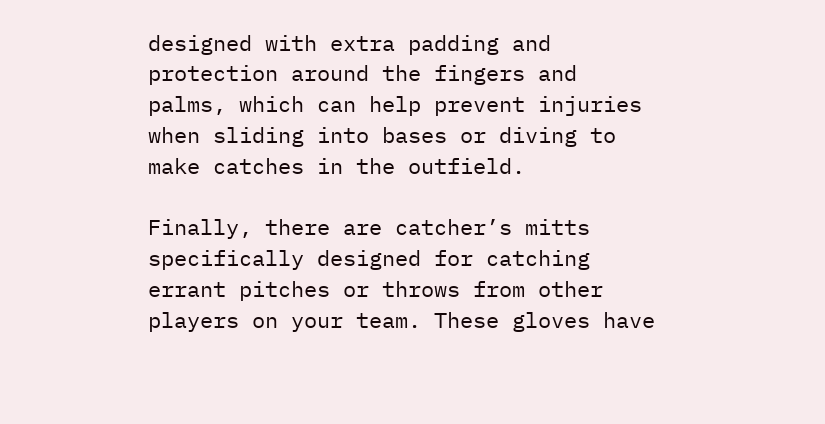designed with extra padding and protection around the fingers and palms, which can help prevent injuries when sliding into bases or diving to make catches in the outfield.

Finally, there are catcher’s mitts specifically designed for catching errant pitches or throws from other players on your team. These gloves have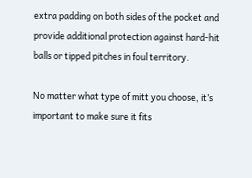extra padding on both sides of the pocket and provide additional protection against hard-hit balls or tipped pitches in foul territory.

No matter what type of mitt you choose, it’s important to make sure it fits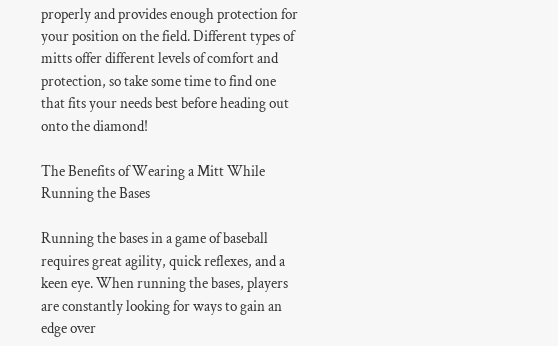properly and provides enough protection for your position on the field. Different types of mitts offer different levels of comfort and protection, so take some time to find one that fits your needs best before heading out onto the diamond!

The Benefits of Wearing a Mitt While Running the Bases

Running the bases in a game of baseball requires great agility, quick reflexes, and a keen eye. When running the bases, players are constantly looking for ways to gain an edge over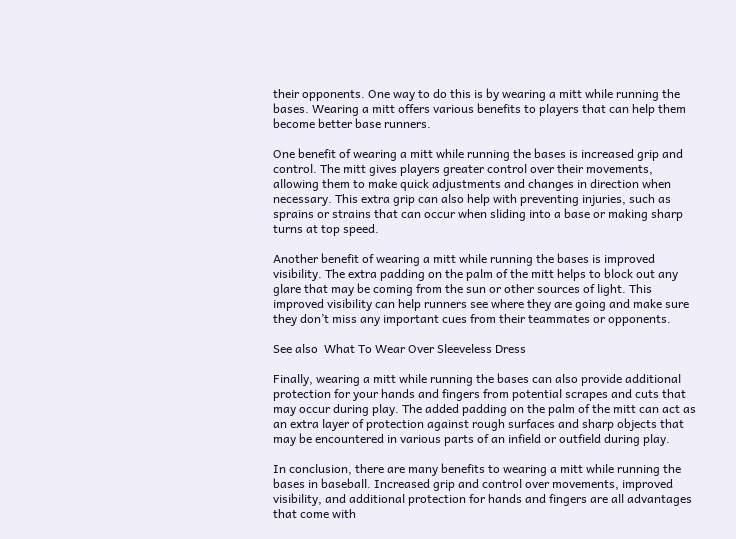their opponents. One way to do this is by wearing a mitt while running the bases. Wearing a mitt offers various benefits to players that can help them become better base runners.

One benefit of wearing a mitt while running the bases is increased grip and control. The mitt gives players greater control over their movements, allowing them to make quick adjustments and changes in direction when necessary. This extra grip can also help with preventing injuries, such as sprains or strains that can occur when sliding into a base or making sharp turns at top speed.

Another benefit of wearing a mitt while running the bases is improved visibility. The extra padding on the palm of the mitt helps to block out any glare that may be coming from the sun or other sources of light. This improved visibility can help runners see where they are going and make sure they don’t miss any important cues from their teammates or opponents.

See also  What To Wear Over Sleeveless Dress

Finally, wearing a mitt while running the bases can also provide additional protection for your hands and fingers from potential scrapes and cuts that may occur during play. The added padding on the palm of the mitt can act as an extra layer of protection against rough surfaces and sharp objects that may be encountered in various parts of an infield or outfield during play.

In conclusion, there are many benefits to wearing a mitt while running the bases in baseball. Increased grip and control over movements, improved visibility, and additional protection for hands and fingers are all advantages that come with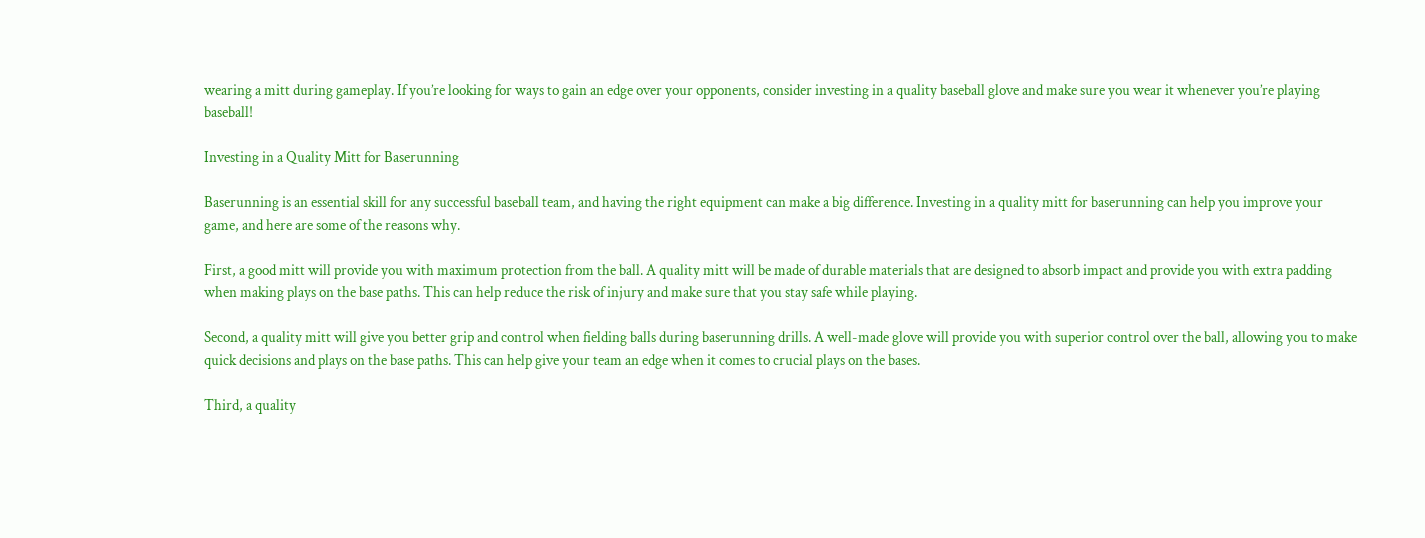wearing a mitt during gameplay. If you’re looking for ways to gain an edge over your opponents, consider investing in a quality baseball glove and make sure you wear it whenever you’re playing baseball!

Investing in a Quality Mitt for Baserunning

Baserunning is an essential skill for any successful baseball team, and having the right equipment can make a big difference. Investing in a quality mitt for baserunning can help you improve your game, and here are some of the reasons why.

First, a good mitt will provide you with maximum protection from the ball. A quality mitt will be made of durable materials that are designed to absorb impact and provide you with extra padding when making plays on the base paths. This can help reduce the risk of injury and make sure that you stay safe while playing.

Second, a quality mitt will give you better grip and control when fielding balls during baserunning drills. A well-made glove will provide you with superior control over the ball, allowing you to make quick decisions and plays on the base paths. This can help give your team an edge when it comes to crucial plays on the bases.

Third, a quality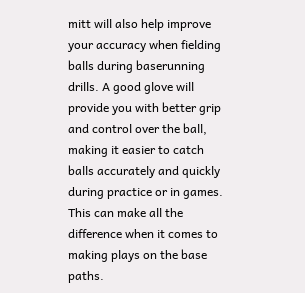mitt will also help improve your accuracy when fielding balls during baserunning drills. A good glove will provide you with better grip and control over the ball, making it easier to catch balls accurately and quickly during practice or in games. This can make all the difference when it comes to making plays on the base paths.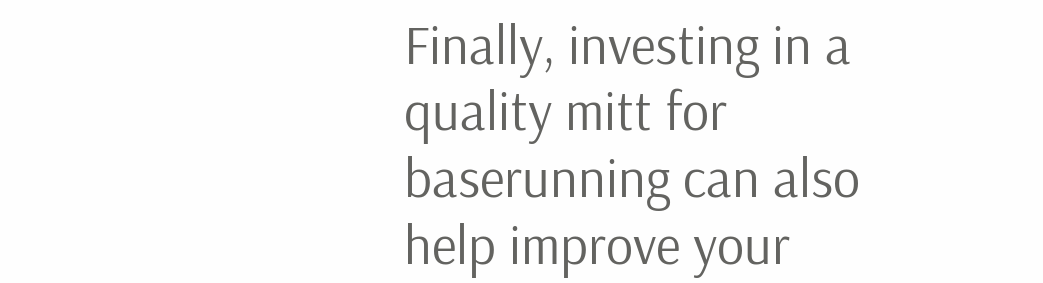Finally, investing in a quality mitt for baserunning can also help improve your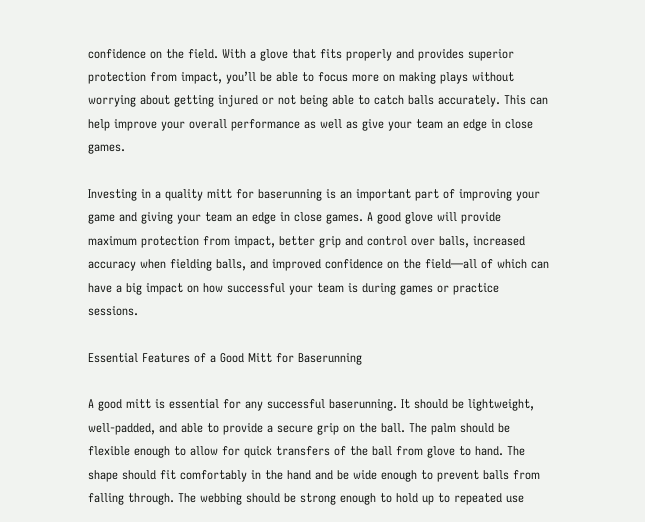confidence on the field. With a glove that fits properly and provides superior protection from impact, you’ll be able to focus more on making plays without worrying about getting injured or not being able to catch balls accurately. This can help improve your overall performance as well as give your team an edge in close games.

Investing in a quality mitt for baserunning is an important part of improving your game and giving your team an edge in close games. A good glove will provide maximum protection from impact, better grip and control over balls, increased accuracy when fielding balls, and improved confidence on the field—all of which can have a big impact on how successful your team is during games or practice sessions.

Essential Features of a Good Mitt for Baserunning

A good mitt is essential for any successful baserunning. It should be lightweight, well-padded, and able to provide a secure grip on the ball. The palm should be flexible enough to allow for quick transfers of the ball from glove to hand. The shape should fit comfortably in the hand and be wide enough to prevent balls from falling through. The webbing should be strong enough to hold up to repeated use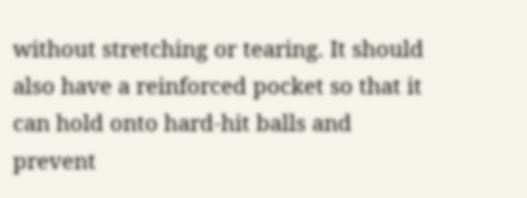without stretching or tearing. It should also have a reinforced pocket so that it can hold onto hard-hit balls and prevent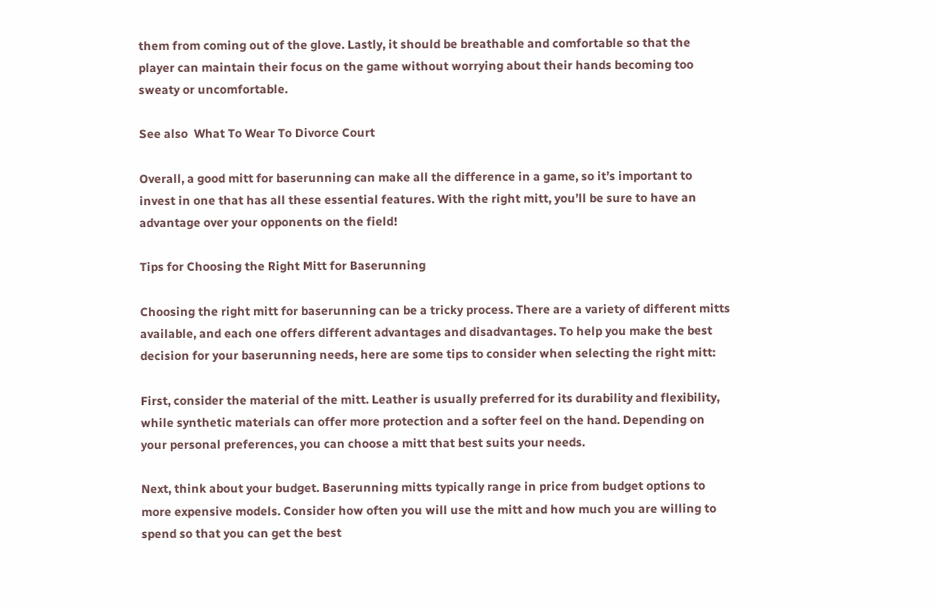them from coming out of the glove. Lastly, it should be breathable and comfortable so that the player can maintain their focus on the game without worrying about their hands becoming too sweaty or uncomfortable.

See also  What To Wear To Divorce Court

Overall, a good mitt for baserunning can make all the difference in a game, so it’s important to invest in one that has all these essential features. With the right mitt, you’ll be sure to have an advantage over your opponents on the field!

Tips for Choosing the Right Mitt for Baserunning

Choosing the right mitt for baserunning can be a tricky process. There are a variety of different mitts available, and each one offers different advantages and disadvantages. To help you make the best decision for your baserunning needs, here are some tips to consider when selecting the right mitt:

First, consider the material of the mitt. Leather is usually preferred for its durability and flexibility, while synthetic materials can offer more protection and a softer feel on the hand. Depending on your personal preferences, you can choose a mitt that best suits your needs.

Next, think about your budget. Baserunning mitts typically range in price from budget options to more expensive models. Consider how often you will use the mitt and how much you are willing to spend so that you can get the best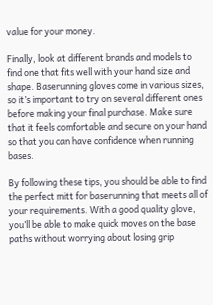value for your money.

Finally, look at different brands and models to find one that fits well with your hand size and shape. Baserunning gloves come in various sizes, so it’s important to try on several different ones before making your final purchase. Make sure that it feels comfortable and secure on your hand so that you can have confidence when running bases.

By following these tips, you should be able to find the perfect mitt for baserunning that meets all of your requirements. With a good quality glove, you’ll be able to make quick moves on the base paths without worrying about losing grip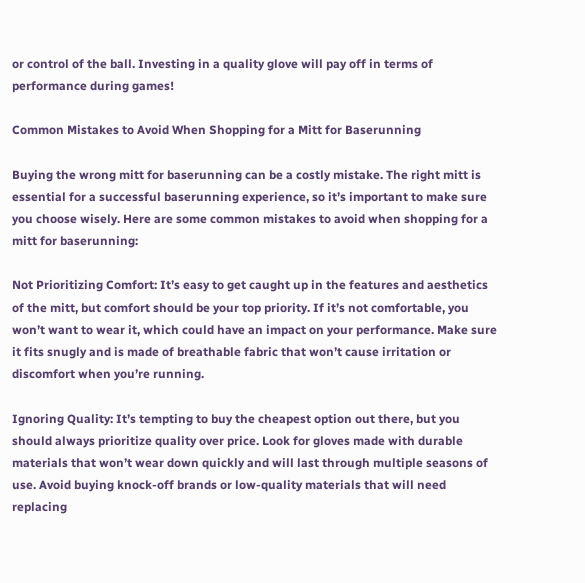or control of the ball. Investing in a quality glove will pay off in terms of performance during games!

Common Mistakes to Avoid When Shopping for a Mitt for Baserunning

Buying the wrong mitt for baserunning can be a costly mistake. The right mitt is essential for a successful baserunning experience, so it’s important to make sure you choose wisely. Here are some common mistakes to avoid when shopping for a mitt for baserunning:

Not Prioritizing Comfort: It’s easy to get caught up in the features and aesthetics of the mitt, but comfort should be your top priority. If it’s not comfortable, you won’t want to wear it, which could have an impact on your performance. Make sure it fits snugly and is made of breathable fabric that won’t cause irritation or discomfort when you’re running.

Ignoring Quality: It’s tempting to buy the cheapest option out there, but you should always prioritize quality over price. Look for gloves made with durable materials that won’t wear down quickly and will last through multiple seasons of use. Avoid buying knock-off brands or low-quality materials that will need replacing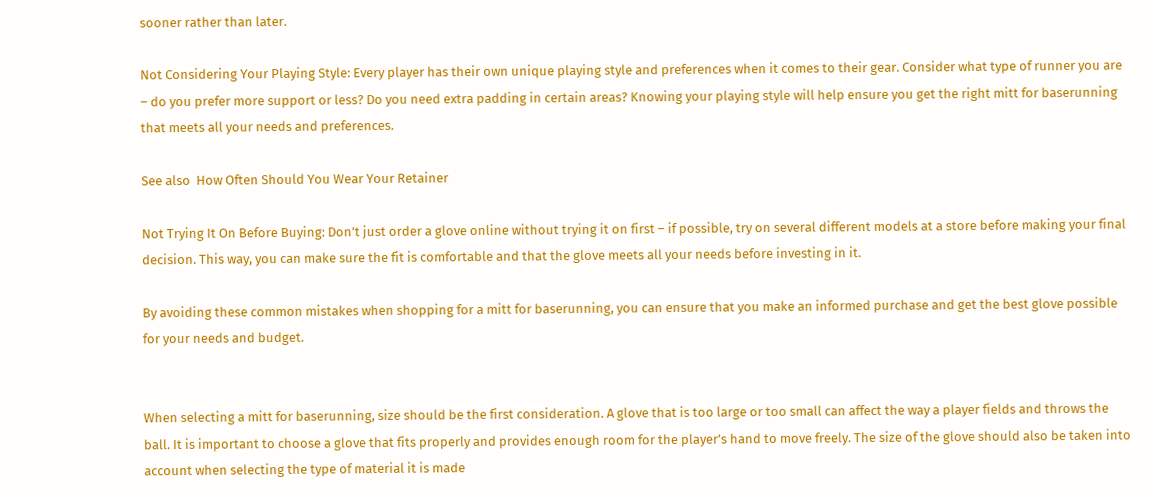sooner rather than later.

Not Considering Your Playing Style: Every player has their own unique playing style and preferences when it comes to their gear. Consider what type of runner you are – do you prefer more support or less? Do you need extra padding in certain areas? Knowing your playing style will help ensure you get the right mitt for baserunning that meets all your needs and preferences.

See also  How Often Should You Wear Your Retainer

Not Trying It On Before Buying: Don’t just order a glove online without trying it on first – if possible, try on several different models at a store before making your final decision. This way, you can make sure the fit is comfortable and that the glove meets all your needs before investing in it.

By avoiding these common mistakes when shopping for a mitt for baserunning, you can ensure that you make an informed purchase and get the best glove possible for your needs and budget.


When selecting a mitt for baserunning, size should be the first consideration. A glove that is too large or too small can affect the way a player fields and throws the ball. It is important to choose a glove that fits properly and provides enough room for the player’s hand to move freely. The size of the glove should also be taken into account when selecting the type of material it is made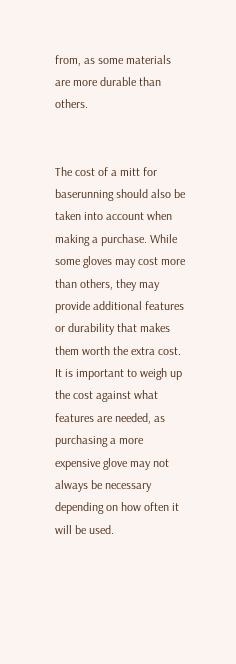from, as some materials are more durable than others.


The cost of a mitt for baserunning should also be taken into account when making a purchase. While some gloves may cost more than others, they may provide additional features or durability that makes them worth the extra cost. It is important to weigh up the cost against what features are needed, as purchasing a more expensive glove may not always be necessary depending on how often it will be used.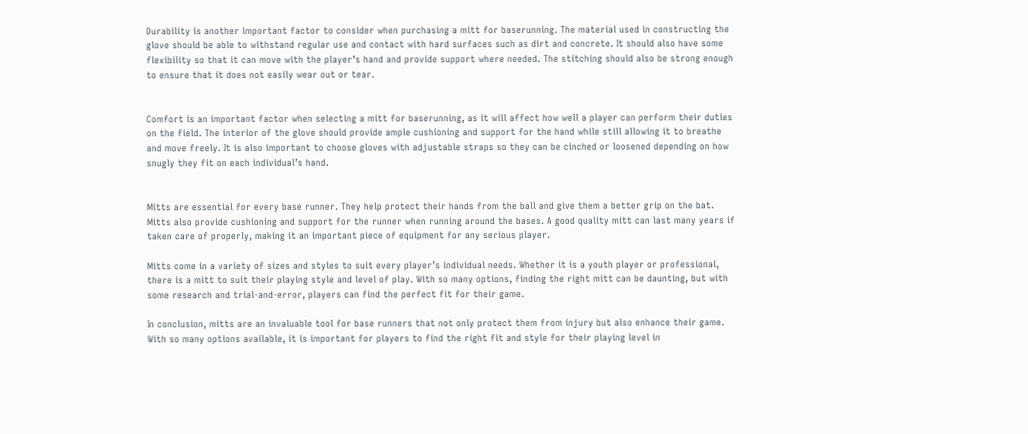Durability is another important factor to consider when purchasing a mitt for baserunning. The material used in constructing the glove should be able to withstand regular use and contact with hard surfaces such as dirt and concrete. It should also have some flexibility so that it can move with the player’s hand and provide support where needed. The stitching should also be strong enough to ensure that it does not easily wear out or tear.


Comfort is an important factor when selecting a mitt for baserunning, as it will affect how well a player can perform their duties on the field. The interior of the glove should provide ample cushioning and support for the hand while still allowing it to breathe and move freely. It is also important to choose gloves with adjustable straps so they can be cinched or loosened depending on how snugly they fit on each individual’s hand.


Mitts are essential for every base runner. They help protect their hands from the ball and give them a better grip on the bat. Mitts also provide cushioning and support for the runner when running around the bases. A good quality mitt can last many years if taken care of properly, making it an important piece of equipment for any serious player.

Mitts come in a variety of sizes and styles to suit every player’s individual needs. Whether it is a youth player or professional, there is a mitt to suit their playing style and level of play. With so many options, finding the right mitt can be daunting, but with some research and trial-and-error, players can find the perfect fit for their game.

In conclusion, mitts are an invaluable tool for base runners that not only protect them from injury but also enhance their game. With so many options available, it is important for players to find the right fit and style for their playing level in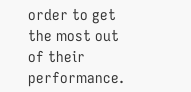order to get the most out of their performance.